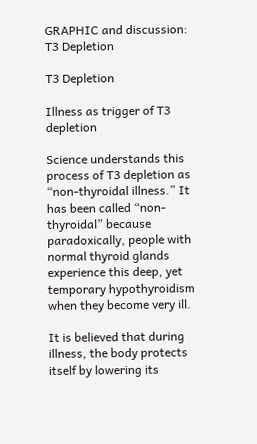GRAPHIC and discussion: T3 Depletion

T3 Depletion

Illness as trigger of T3 depletion

Science understands this process of T3 depletion as “non-thyroidal illness.” It has been called “non-thyroidal” because paradoxically, people with normal thyroid glands experience this deep, yet temporary hypothyroidism when they become very ill.

It is believed that during illness, the body protects itself by lowering its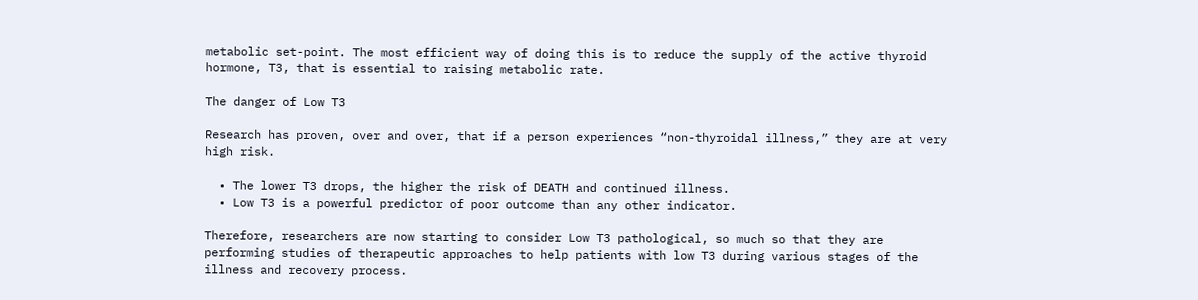metabolic set-point. The most efficient way of doing this is to reduce the supply of the active thyroid hormone, T3, that is essential to raising metabolic rate.

The danger of Low T3

Research has proven, over and over, that if a person experiences “non-thyroidal illness,” they are at very high risk.

  • The lower T3 drops, the higher the risk of DEATH and continued illness.
  • Low T3 is a powerful predictor of poor outcome than any other indicator.

Therefore, researchers are now starting to consider Low T3 pathological, so much so that they are performing studies of therapeutic approaches to help patients with low T3 during various stages of the illness and recovery process.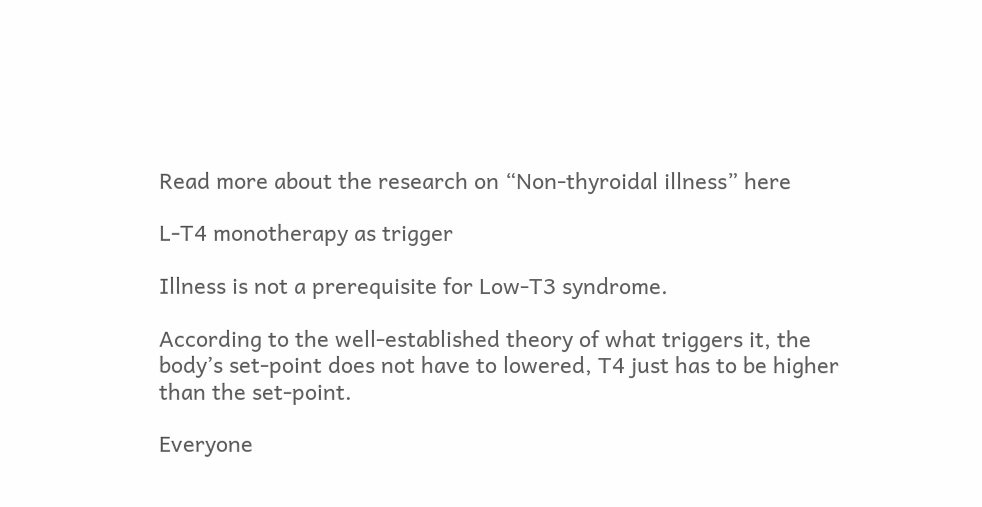Read more about the research on “Non-thyroidal illness” here

L-T4 monotherapy as trigger

Illness is not a prerequisite for Low-T3 syndrome.

According to the well-established theory of what triggers it, the body’s set-point does not have to lowered, T4 just has to be higher than the set-point.

Everyone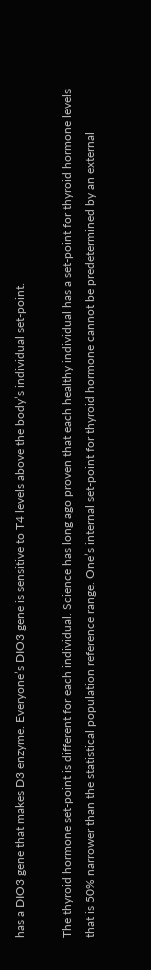has a DIO3 gene that makes D3 enzyme. Everyone’s DIO3 gene is sensitive to T4 levels above the body’s individual set-point.

The thyroid hormone set-point is different for each individual. Science has long ago proven that each healthy individual has a set-point for thyroid hormone levels that is 50% narrower than the statistical population reference range. One’s internal set-point for thyroid hormone cannot be predetermined by an external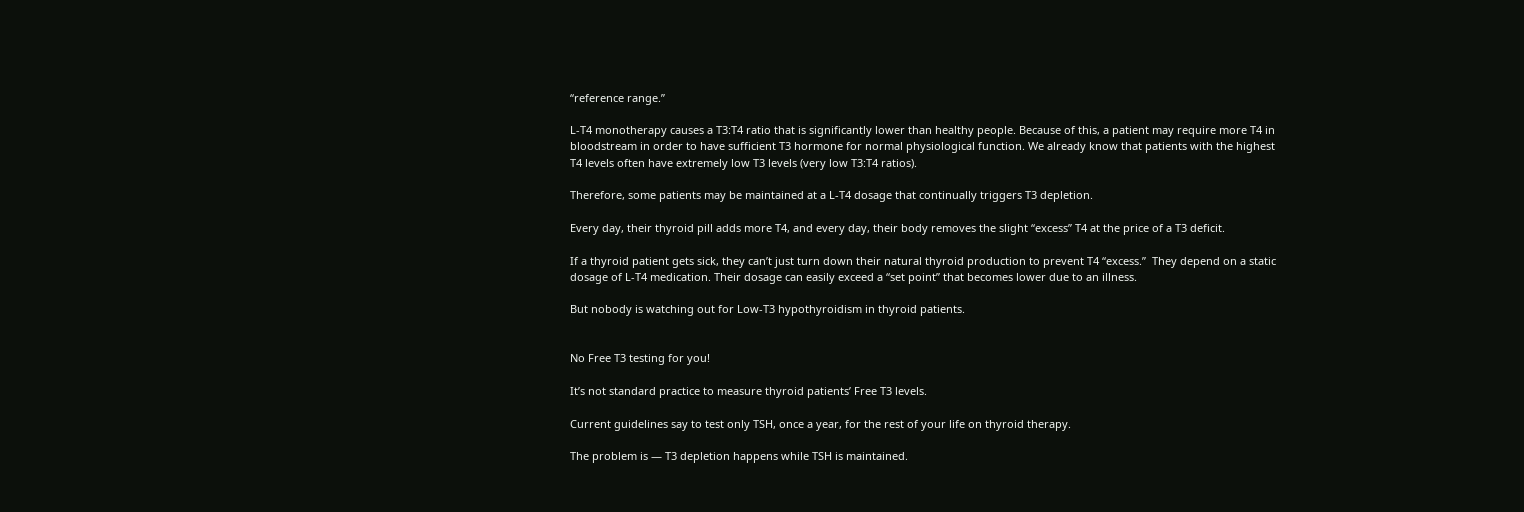“reference range.”

L-T4 monotherapy causes a T3:T4 ratio that is significantly lower than healthy people. Because of this, a patient may require more T4 in bloodstream in order to have sufficient T3 hormone for normal physiological function. We already know that patients with the highest T4 levels often have extremely low T3 levels (very low T3:T4 ratios).

Therefore, some patients may be maintained at a L-T4 dosage that continually triggers T3 depletion.

Every day, their thyroid pill adds more T4, and every day, their body removes the slight “excess” T4 at the price of a T3 deficit.

If a thyroid patient gets sick, they can’t just turn down their natural thyroid production to prevent T4 “excess.”  They depend on a static dosage of L-T4 medication. Their dosage can easily exceed a “set point” that becomes lower due to an illness.

But nobody is watching out for Low-T3 hypothyroidism in thyroid patients.


No Free T3 testing for you!

It’s not standard practice to measure thyroid patients’ Free T3 levels.

Current guidelines say to test only TSH, once a year, for the rest of your life on thyroid therapy.

The problem is — T3 depletion happens while TSH is maintained.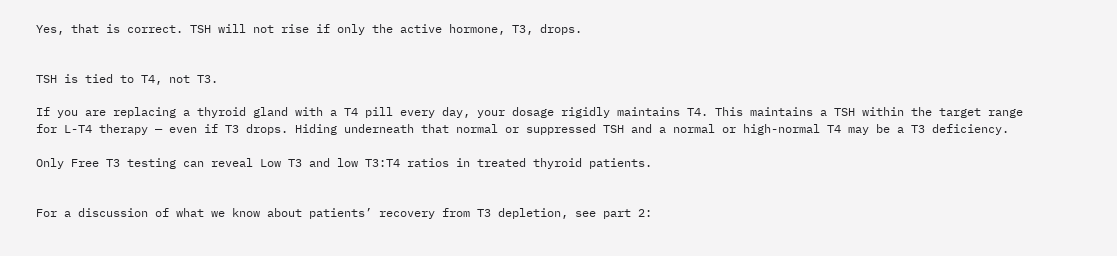Yes, that is correct. TSH will not rise if only the active hormone, T3, drops.


TSH is tied to T4, not T3.

If you are replacing a thyroid gland with a T4 pill every day, your dosage rigidly maintains T4. This maintains a TSH within the target range for L-T4 therapy — even if T3 drops. Hiding underneath that normal or suppressed TSH and a normal or high-normal T4 may be a T3 deficiency.

Only Free T3 testing can reveal Low T3 and low T3:T4 ratios in treated thyroid patients.


For a discussion of what we know about patients’ recovery from T3 depletion, see part 2: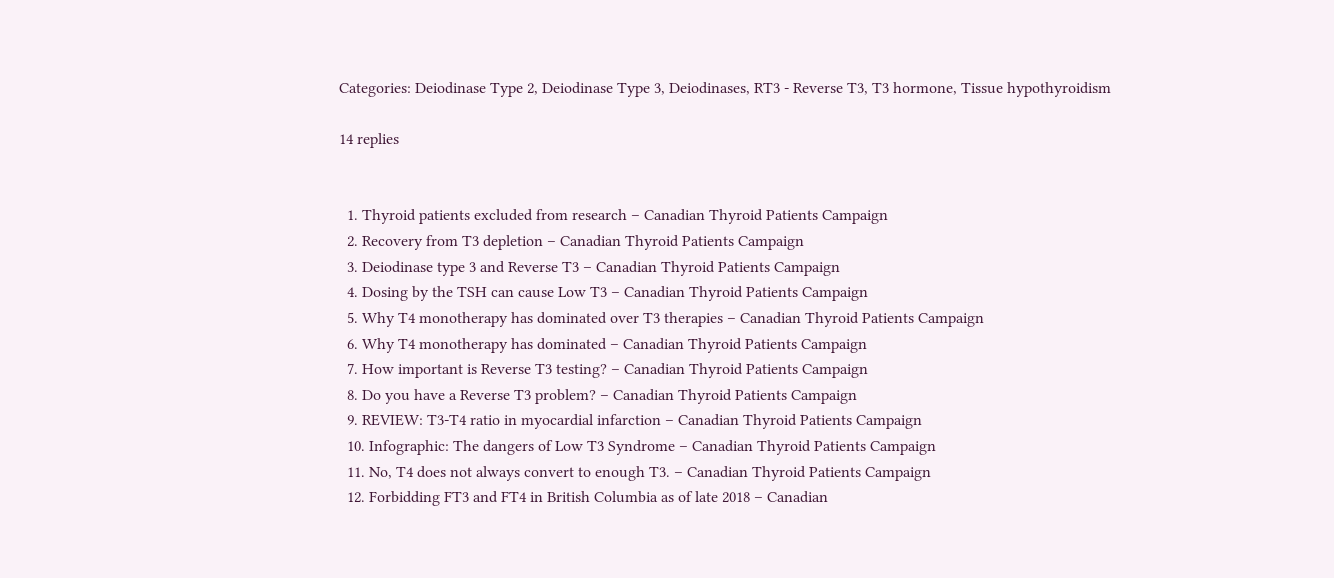Categories: Deiodinase Type 2, Deiodinase Type 3, Deiodinases, RT3 - Reverse T3, T3 hormone, Tissue hypothyroidism

14 replies


  1. Thyroid patients excluded from research – Canadian Thyroid Patients Campaign
  2. Recovery from T3 depletion – Canadian Thyroid Patients Campaign
  3. Deiodinase type 3 and Reverse T3 – Canadian Thyroid Patients Campaign
  4. Dosing by the TSH can cause Low T3 – Canadian Thyroid Patients Campaign
  5. Why T4 monotherapy has dominated over T3 therapies – Canadian Thyroid Patients Campaign
  6. Why T4 monotherapy has dominated – Canadian Thyroid Patients Campaign
  7. How important is Reverse T3 testing? – Canadian Thyroid Patients Campaign
  8. Do you have a Reverse T3 problem? – Canadian Thyroid Patients Campaign
  9. REVIEW: T3-T4 ratio in myocardial infarction – Canadian Thyroid Patients Campaign
  10. Infographic: The dangers of Low T3 Syndrome – Canadian Thyroid Patients Campaign
  11. No, T4 does not always convert to enough T3. – Canadian Thyroid Patients Campaign
  12. Forbidding FT3 and FT4 in British Columbia as of late 2018 – Canadian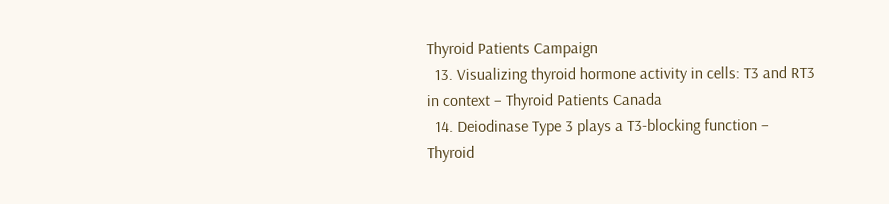Thyroid Patients Campaign
  13. Visualizing thyroid hormone activity in cells: T3 and RT3 in context – Thyroid Patients Canada
  14. Deiodinase Type 3 plays a T3-blocking function – Thyroid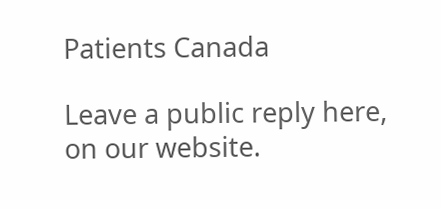Patients Canada

Leave a public reply here, on our website.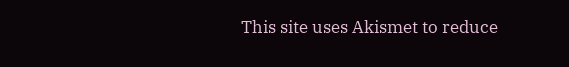This site uses Akismet to reduce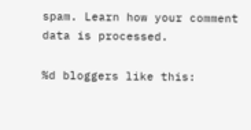spam. Learn how your comment data is processed.

%d bloggers like this: